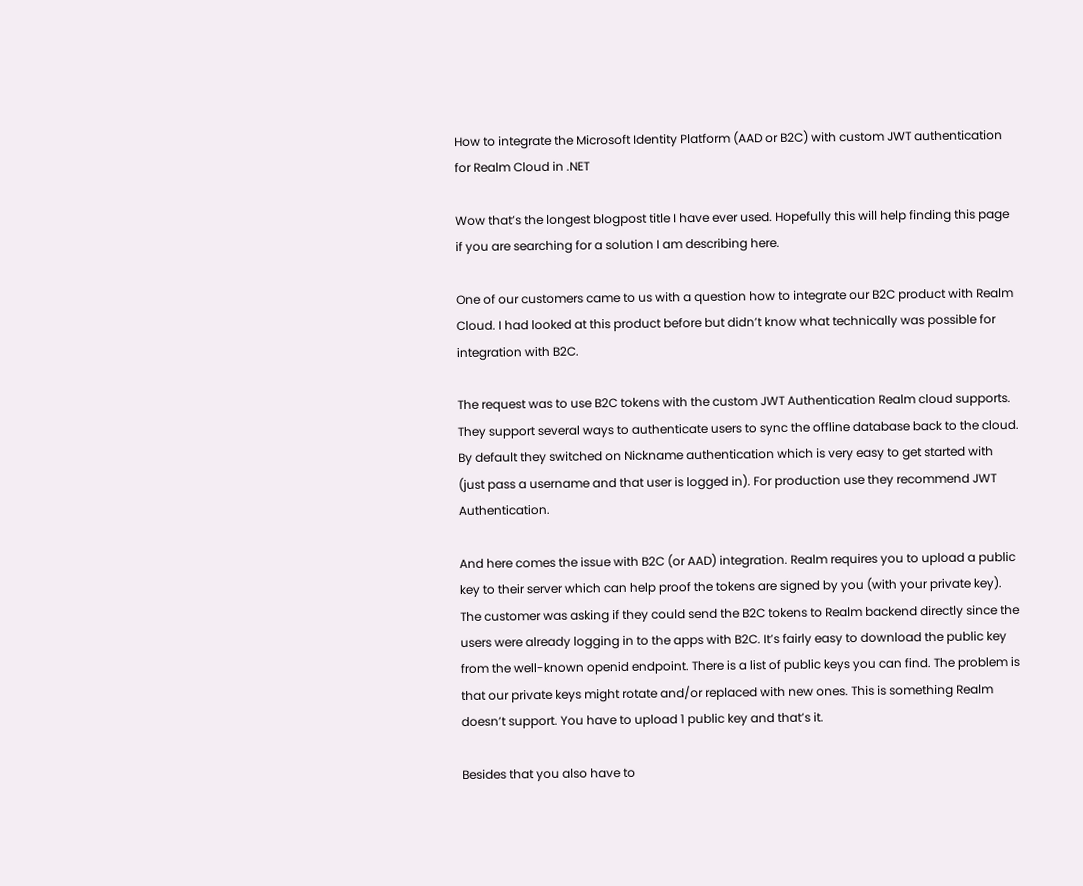How to integrate the Microsoft Identity Platform (AAD or B2C) with custom JWT authentication for Realm Cloud in .NET

Wow that’s the longest blogpost title I have ever used. Hopefully this will help finding this page if you are searching for a solution I am describing here.

One of our customers came to us with a question how to integrate our B2C product with Realm Cloud. I had looked at this product before but didn’t know what technically was possible for integration with B2C.

The request was to use B2C tokens with the custom JWT Authentication Realm cloud supports. They support several ways to authenticate users to sync the offline database back to the cloud. By default they switched on Nickname authentication which is very easy to get started with (just pass a username and that user is logged in). For production use they recommend JWT Authentication.

And here comes the issue with B2C (or AAD) integration. Realm requires you to upload a public key to their server which can help proof the tokens are signed by you (with your private key). The customer was asking if they could send the B2C tokens to Realm backend directly since the users were already logging in to the apps with B2C. It’s fairly easy to download the public key from the well-known openid endpoint. There is a list of public keys you can find. The problem is that our private keys might rotate and/or replaced with new ones. This is something Realm doesn’t support. You have to upload 1 public key and that’s it.

Besides that you also have to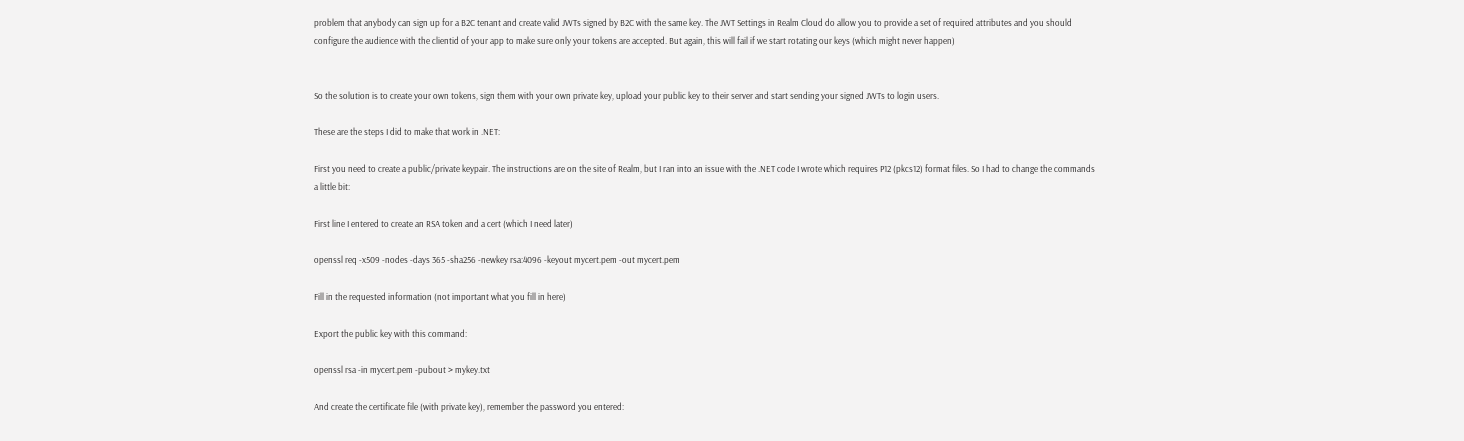problem that anybody can sign up for a B2C tenant and create valid JWTs signed by B2C with the same key. The JWT Settings in Realm Cloud do allow you to provide a set of required attributes and you should configure the audience with the clientid of your app to make sure only your tokens are accepted. But again, this will fail if we start rotating our keys (which might never happen)


So the solution is to create your own tokens, sign them with your own private key, upload your public key to their server and start sending your signed JWTs to login users.

These are the steps I did to make that work in .NET:

First you need to create a public/private keypair. The instructions are on the site of Realm, but I ran into an issue with the .NET code I wrote which requires P12 (pkcs12) format files. So I had to change the commands a little bit:

First line I entered to create an RSA token and a cert (which I need later)

openssl req -x509 -nodes -days 365 -sha256 -newkey rsa:4096 -keyout mycert.pem -out mycert.pem

Fill in the requested information (not important what you fill in here)

Export the public key with this command:

openssl rsa -in mycert.pem -pubout > mykey.txt

And create the certificate file (with private key), remember the password you entered: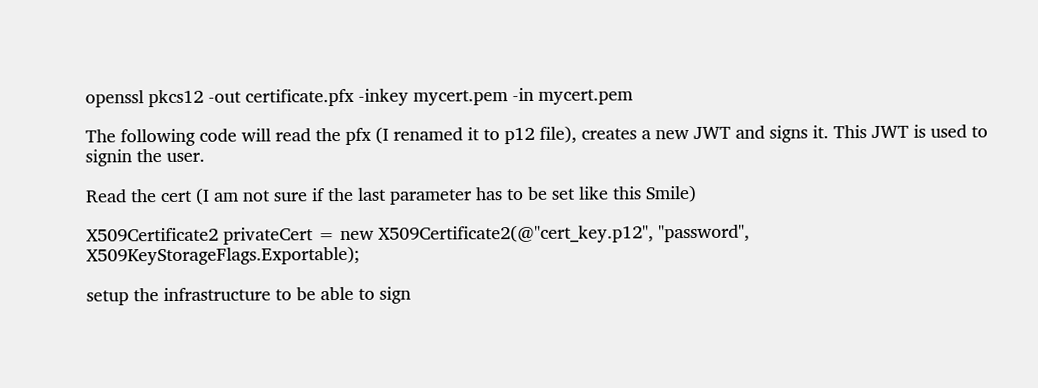openssl pkcs12 -out certificate.pfx -inkey mycert.pem -in mycert.pem

The following code will read the pfx (I renamed it to p12 file), creates a new JWT and signs it. This JWT is used to signin the user.

Read the cert (I am not sure if the last parameter has to be set like this Smile)

X509Certificate2 privateCert = new X509Certificate2(@"cert_key.p12", "password", X509KeyStorageFlags.Exportable);

setup the infrastructure to be able to sign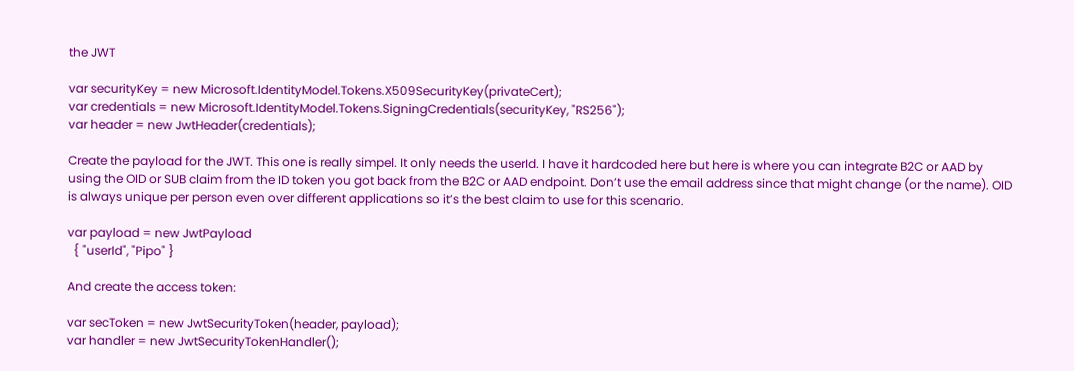the JWT

var securityKey = new Microsoft.IdentityModel.Tokens.X509SecurityKey(privateCert);
var credentials = new Microsoft.IdentityModel.Tokens.SigningCredentials(securityKey, "RS256");
var header = new JwtHeader(credentials);

Create the payload for the JWT. This one is really simpel. It only needs the userId. I have it hardcoded here but here is where you can integrate B2C or AAD by using the OID or SUB claim from the ID token you got back from the B2C or AAD endpoint. Don’t use the email address since that might change (or the name). OID is always unique per person even over different applications so it’s the best claim to use for this scenario.

var payload = new JwtPayload
  { "userId", "Pipo" }

And create the access token:

var secToken = new JwtSecurityToken(header, payload);
var handler = new JwtSecurityTokenHandler();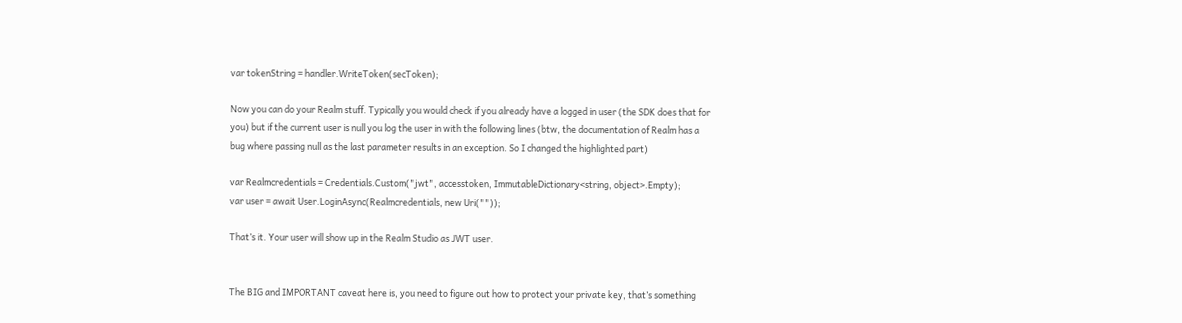var tokenString = handler.WriteToken(secToken);

Now you can do your Realm stuff. Typically you would check if you already have a logged in user (the SDK does that for you) but if the current user is null you log the user in with the following lines (btw, the documentation of Realm has a bug where passing null as the last parameter results in an exception. So I changed the highlighted part)

var Realmcredentials = Credentials.Custom("jwt", accesstoken, ImmutableDictionary<string, object>.Empty);
var user = await User.LoginAsync(Realmcredentials, new Uri(""));

That’s it. Your user will show up in the Realm Studio as JWT user.


The BIG and IMPORTANT caveat here is, you need to figure out how to protect your private key, that’s something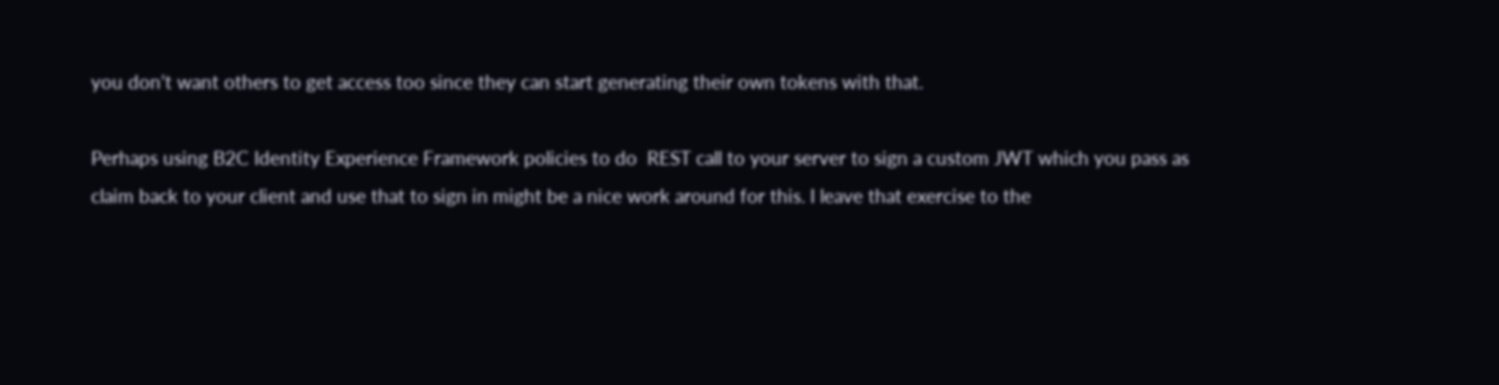you don’t want others to get access too since they can start generating their own tokens with that.

Perhaps using B2C Identity Experience Framework policies to do  REST call to your server to sign a custom JWT which you pass as claim back to your client and use that to sign in might be a nice work around for this. I leave that exercise to the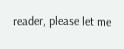reader, please let me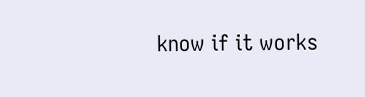know if it works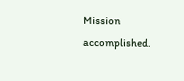Mission accomplished.